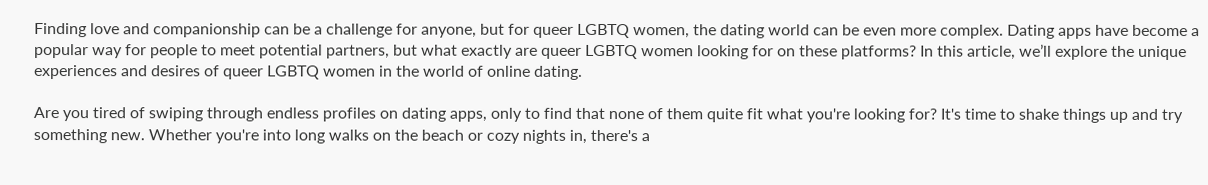Finding love and companionship can be a challenge for anyone, but for queer LGBTQ women, the dating world can be even more complex. Dating apps have become a popular way for people to meet potential partners, but what exactly are queer LGBTQ women looking for on these platforms? In this article, we’ll explore the unique experiences and desires of queer LGBTQ women in the world of online dating.

Are you tired of swiping through endless profiles on dating apps, only to find that none of them quite fit what you're looking for? It's time to shake things up and try something new. Whether you're into long walks on the beach or cozy nights in, there's a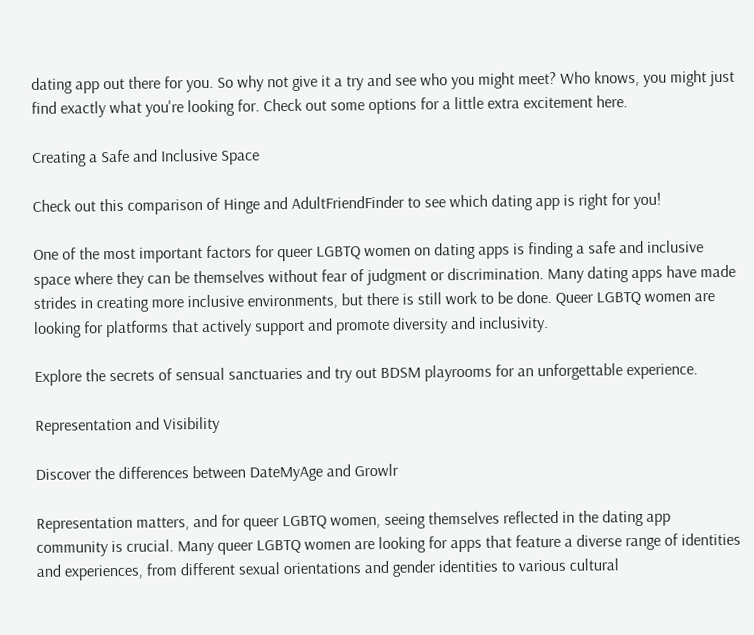dating app out there for you. So why not give it a try and see who you might meet? Who knows, you might just find exactly what you're looking for. Check out some options for a little extra excitement here.

Creating a Safe and Inclusive Space

Check out this comparison of Hinge and AdultFriendFinder to see which dating app is right for you!

One of the most important factors for queer LGBTQ women on dating apps is finding a safe and inclusive space where they can be themselves without fear of judgment or discrimination. Many dating apps have made strides in creating more inclusive environments, but there is still work to be done. Queer LGBTQ women are looking for platforms that actively support and promote diversity and inclusivity.

Explore the secrets of sensual sanctuaries and try out BDSM playrooms for an unforgettable experience.

Representation and Visibility

Discover the differences between DateMyAge and Growlr

Representation matters, and for queer LGBTQ women, seeing themselves reflected in the dating app community is crucial. Many queer LGBTQ women are looking for apps that feature a diverse range of identities and experiences, from different sexual orientations and gender identities to various cultural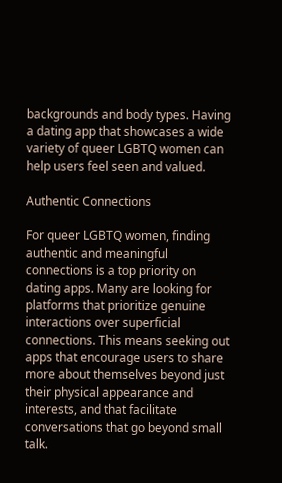backgrounds and body types. Having a dating app that showcases a wide variety of queer LGBTQ women can help users feel seen and valued.

Authentic Connections

For queer LGBTQ women, finding authentic and meaningful connections is a top priority on dating apps. Many are looking for platforms that prioritize genuine interactions over superficial connections. This means seeking out apps that encourage users to share more about themselves beyond just their physical appearance and interests, and that facilitate conversations that go beyond small talk.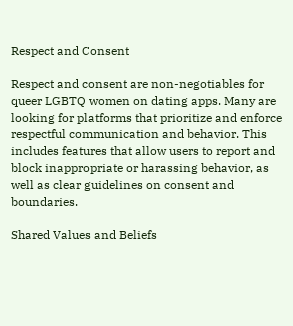Respect and Consent

Respect and consent are non-negotiables for queer LGBTQ women on dating apps. Many are looking for platforms that prioritize and enforce respectful communication and behavior. This includes features that allow users to report and block inappropriate or harassing behavior, as well as clear guidelines on consent and boundaries.

Shared Values and Beliefs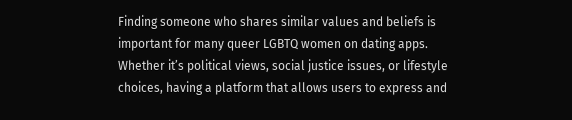Finding someone who shares similar values and beliefs is important for many queer LGBTQ women on dating apps. Whether it’s political views, social justice issues, or lifestyle choices, having a platform that allows users to express and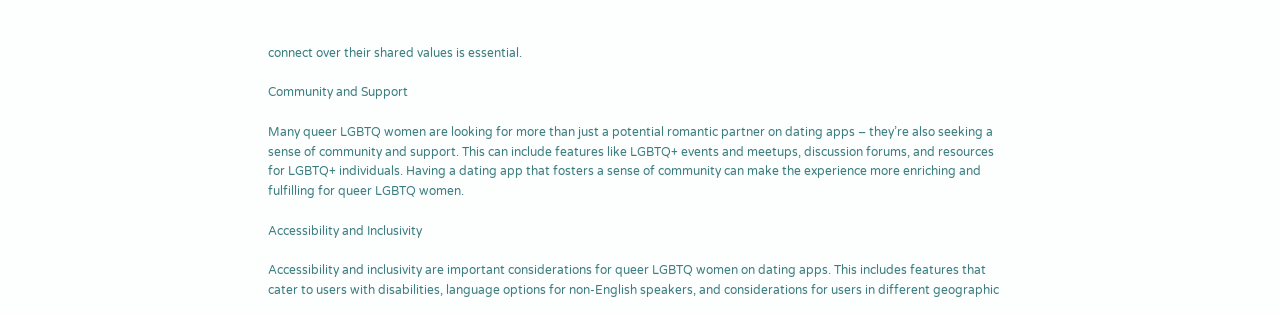connect over their shared values is essential.

Community and Support

Many queer LGBTQ women are looking for more than just a potential romantic partner on dating apps – they’re also seeking a sense of community and support. This can include features like LGBTQ+ events and meetups, discussion forums, and resources for LGBTQ+ individuals. Having a dating app that fosters a sense of community can make the experience more enriching and fulfilling for queer LGBTQ women.

Accessibility and Inclusivity

Accessibility and inclusivity are important considerations for queer LGBTQ women on dating apps. This includes features that cater to users with disabilities, language options for non-English speakers, and considerations for users in different geographic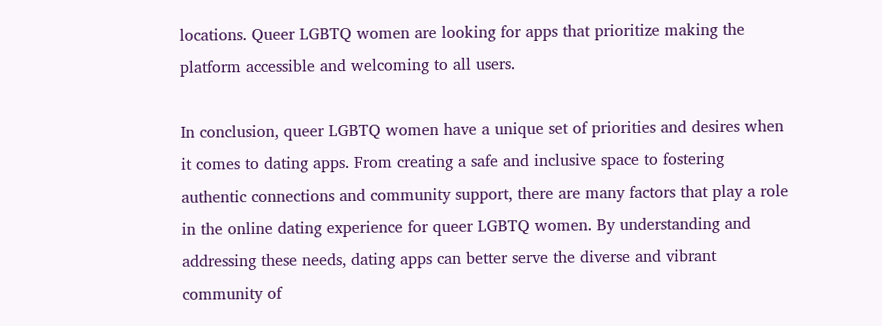locations. Queer LGBTQ women are looking for apps that prioritize making the platform accessible and welcoming to all users.

In conclusion, queer LGBTQ women have a unique set of priorities and desires when it comes to dating apps. From creating a safe and inclusive space to fostering authentic connections and community support, there are many factors that play a role in the online dating experience for queer LGBTQ women. By understanding and addressing these needs, dating apps can better serve the diverse and vibrant community of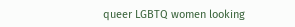queer LGBTQ women looking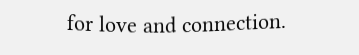for love and connection.